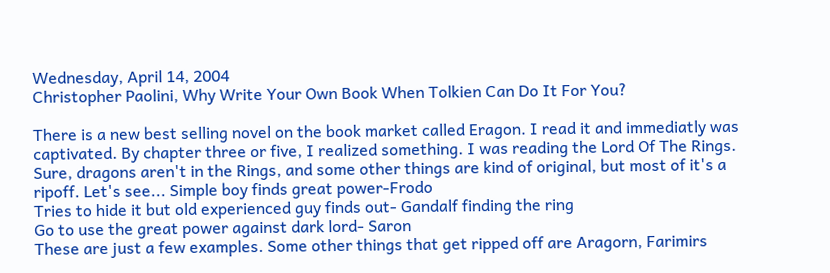Wednesday, April 14, 2004
Christopher Paolini, Why Write Your Own Book When Tolkien Can Do It For You?

There is a new best selling novel on the book market called Eragon. I read it and immediatly was captivated. By chapter three or five, I realized something. I was reading the Lord Of The Rings. Sure, dragons aren't in the Rings, and some other things are kind of original, but most of it's a ripoff. Let's see... Simple boy finds great power-Frodo
Tries to hide it but old experienced guy finds out- Gandalf finding the ring
Go to use the great power against dark lord- Saron
These are just a few examples. Some other things that get ripped off are Aragorn, Farimirs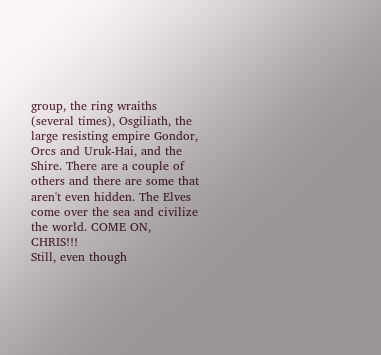group, the ring wraiths (several times), Osgiliath, the large resisting empire Gondor, Orcs and Uruk-Hai, and the Shire. There are a couple of others and there are some that aren't even hidden. The Elves come over the sea and civilize the world. COME ON, CHRIS!!!
Still, even though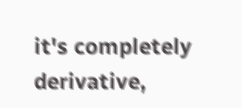it's completely derivative,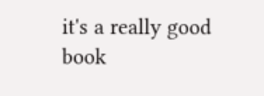it's a really good book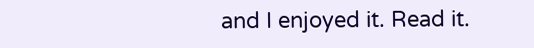and I enjoyed it. Read it.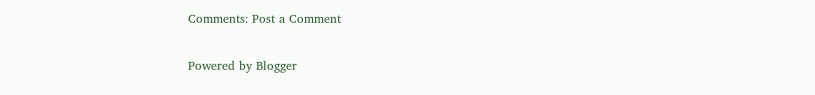Comments: Post a Comment

Powered by Blogger